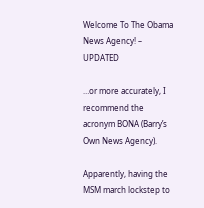Welcome To The Obama News Agency! – UPDATED

…or more accurately, I recommend the acronym BONA (Barry’s Own News Agency).

Apparently, having the MSM march lockstep to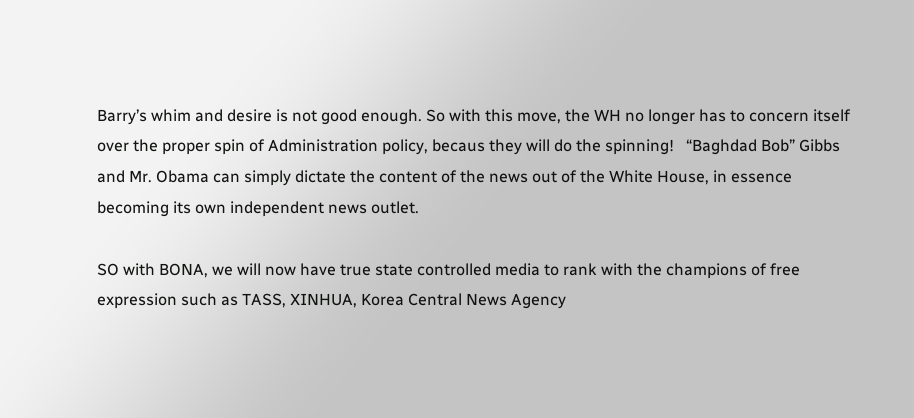Barry’s whim and desire is not good enough. So with this move, the WH no longer has to concern itself over the proper spin of Administration policy, becaus they will do the spinning!   “Baghdad Bob” Gibbs and Mr. Obama can simply dictate the content of the news out of the White House, in essence becoming its own independent news outlet.

SO with BONA, we will now have true state controlled media to rank with the champions of free expression such as TASS, XINHUA, Korea Central News Agency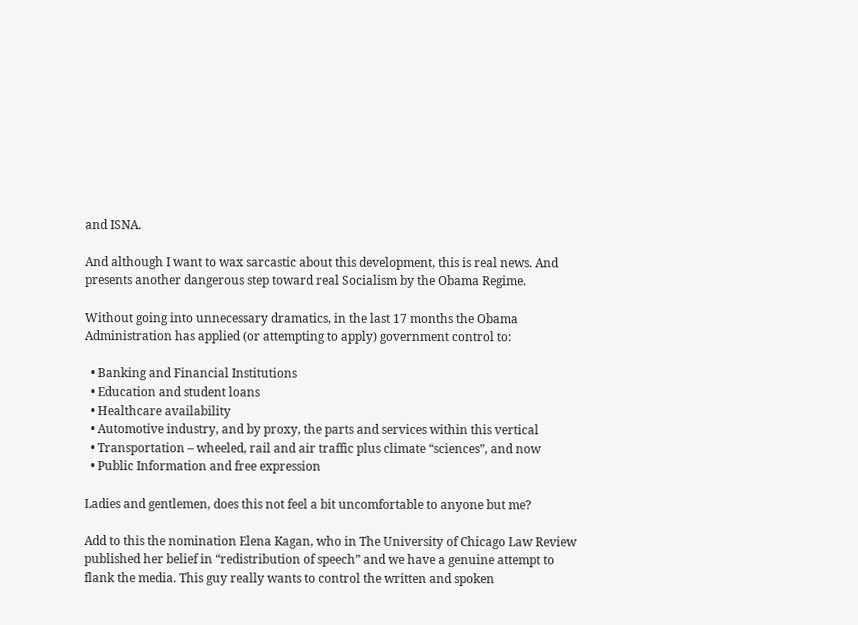and ISNA.

And although I want to wax sarcastic about this development, this is real news. And presents another dangerous step toward real Socialism by the Obama Regime.

Without going into unnecessary dramatics, in the last 17 months the Obama Administration has applied (or attempting to apply) government control to:

  • Banking and Financial Institutions
  • Education and student loans
  • Healthcare availability
  • Automotive industry, and by proxy, the parts and services within this vertical
  • Transportation – wheeled, rail and air traffic plus climate “sciences”, and now
  • Public Information and free expression

Ladies and gentlemen, does this not feel a bit uncomfortable to anyone but me?

Add to this the nomination Elena Kagan, who in The University of Chicago Law Review published her belief in “redistribution of speech” and we have a genuine attempt to flank the media. This guy really wants to control the written and spoken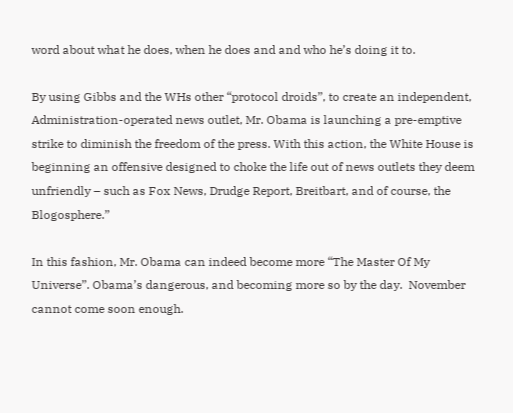word about what he does, when he does and and who he’s doing it to.

By using Gibbs and the WHs other “protocol droids”, to create an independent, Administration-operated news outlet, Mr. Obama is launching a pre-emptive strike to diminish the freedom of the press. With this action, the White House is beginning an offensive designed to choke the life out of news outlets they deem unfriendly – such as Fox News, Drudge Report, Breitbart, and of course, the Blogosphere.”

In this fashion, Mr. Obama can indeed become more “The Master Of My Universe”. Obama’s dangerous, and becoming more so by the day.  November cannot come soon enough.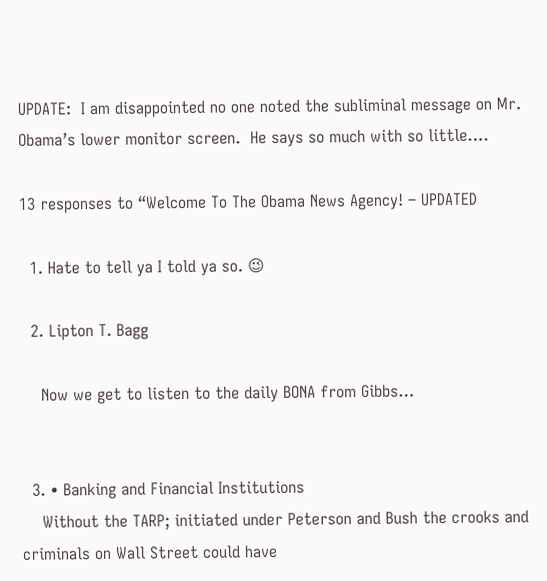UPDATE:  I am disappointed no one noted the subliminal message on Mr. Obama’s lower monitor screen.  He says so much with so little….

13 responses to “Welcome To The Obama News Agency! – UPDATED

  1. Hate to tell ya I told ya so. 😉

  2. Lipton T. Bagg

    Now we get to listen to the daily BONA from Gibbs…


  3. • Banking and Financial Institutions
    Without the TARP; initiated under Peterson and Bush the crooks and criminals on Wall Street could have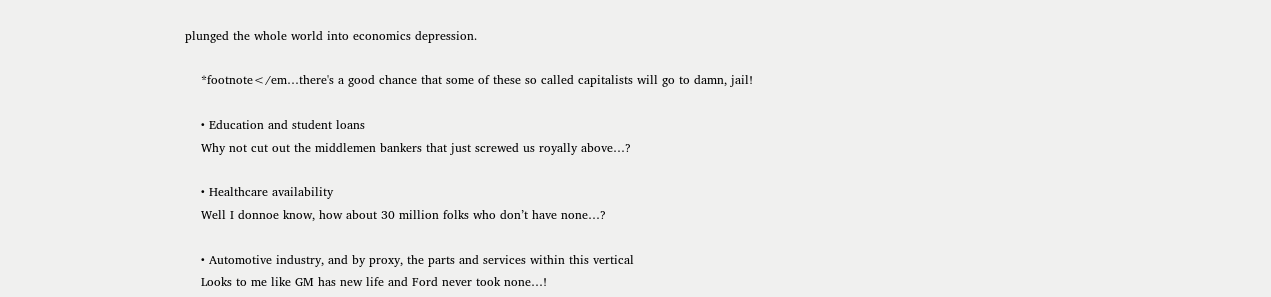plunged the whole world into economics depression.

    *footnote</em…there's a good chance that some of these so called capitalists will go to damn, jail!

    • Education and student loans
    Why not cut out the middlemen bankers that just screwed us royally above…?

    • Healthcare availability
    Well I donnoe know, how about 30 million folks who don’t have none…?

    • Automotive industry, and by proxy, the parts and services within this vertical
    Looks to me like GM has new life and Ford never took none…!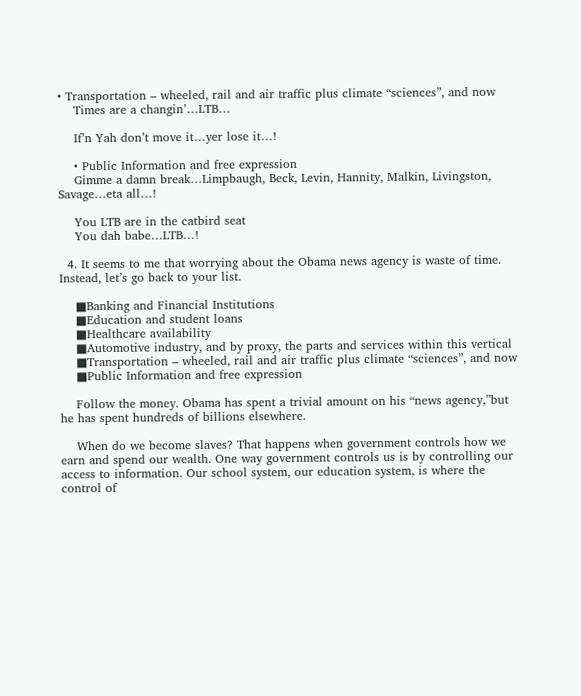• Transportation – wheeled, rail and air traffic plus climate “sciences”, and now
    Times are a changin’…LTB…

    If’n Yah don’t move it…yer lose it…!

    • Public Information and free expression
    Gimme a damn break…Limpbaugh, Beck, Levin, Hannity, Malkin, Livingston, Savage…eta all…!

    You LTB are in the catbird seat
    You dah babe…LTB…!

  4. It seems to me that worrying about the Obama news agency is waste of time. Instead, let’s go back to your list.

    ■Banking and Financial Institutions
    ■Education and student loans
    ■Healthcare availability
    ■Automotive industry, and by proxy, the parts and services within this vertical
    ■Transportation – wheeled, rail and air traffic plus climate “sciences”, and now
    ■Public Information and free expression

    Follow the money. Obama has spent a trivial amount on his “news agency,”but he has spent hundreds of billions elsewhere.

    When do we become slaves? That happens when government controls how we earn and spend our wealth. One way government controls us is by controlling our access to information. Our school system, our education system, is where the control of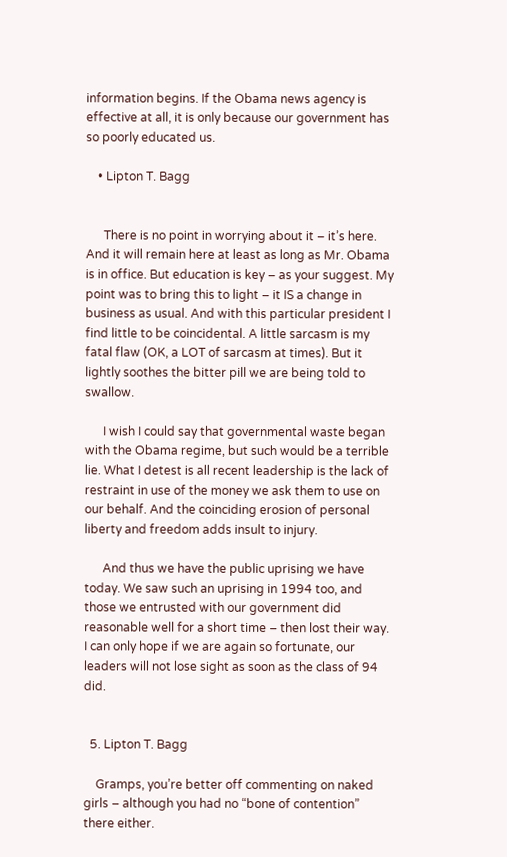information begins. If the Obama news agency is effective at all, it is only because our government has so poorly educated us.

    • Lipton T. Bagg


      There is no point in worrying about it – it’s here. And it will remain here at least as long as Mr. Obama is in office. But education is key – as your suggest. My point was to bring this to light – it IS a change in business as usual. And with this particular president I find little to be coincidental. A little sarcasm is my fatal flaw (OK, a LOT of sarcasm at times). But it lightly soothes the bitter pill we are being told to swallow.

      I wish I could say that governmental waste began with the Obama regime, but such would be a terrible lie. What I detest is all recent leadership is the lack of restraint in use of the money we ask them to use on our behalf. And the coinciding erosion of personal liberty and freedom adds insult to injury.

      And thus we have the public uprising we have today. We saw such an uprising in 1994 too, and those we entrusted with our government did reasonable well for a short time – then lost their way. I can only hope if we are again so fortunate, our leaders will not lose sight as soon as the class of 94 did.


  5. Lipton T. Bagg

    Gramps, you’re better off commenting on naked girls – although you had no “bone of contention” there either.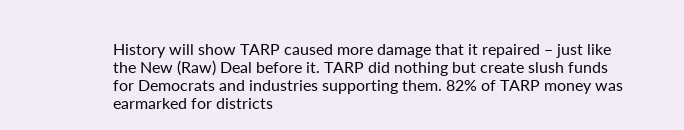History will show TARP caused more damage that it repaired – just like the New (Raw) Deal before it. TARP did nothing but create slush funds for Democrats and industries supporting them. 82% of TARP money was earmarked for districts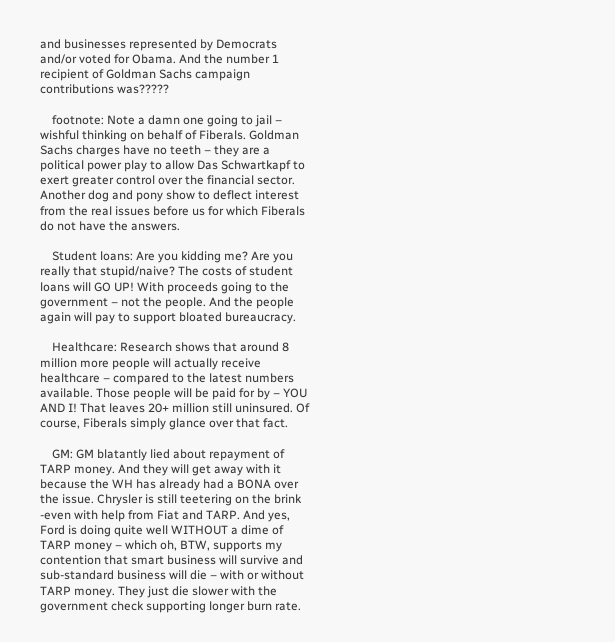and businesses represented by Democrats and/or voted for Obama. And the number 1 recipient of Goldman Sachs campaign contributions was?????

    footnote: Note a damn one going to jail – wishful thinking on behalf of Fiberals. Goldman Sachs charges have no teeth – they are a political power play to allow Das Schwartkapf to exert greater control over the financial sector. Another dog and pony show to deflect interest from the real issues before us for which Fiberals do not have the answers.

    Student loans: Are you kidding me? Are you really that stupid/naive? The costs of student loans will GO UP! With proceeds going to the government – not the people. And the people again will pay to support bloated bureaucracy.

    Healthcare: Research shows that around 8 million more people will actually receive healthcare – compared to the latest numbers available. Those people will be paid for by – YOU AND I! That leaves 20+ million still uninsured. Of course, Fiberals simply glance over that fact.

    GM: GM blatantly lied about repayment of TARP money. And they will get away with it because the WH has already had a BONA over the issue. Chrysler is still teetering on the brink -even with help from Fiat and TARP. And yes, Ford is doing quite well WITHOUT a dime of TARP money – which oh, BTW, supports my contention that smart business will survive and sub-standard business will die – with or without TARP money. They just die slower with the government check supporting longer burn rate.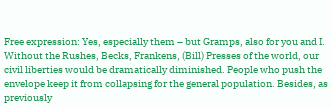Free expression: Yes, especially them – but Gramps, also for you and I. Without the Rushes, Becks, Frankens, (Bill) Presses of the world, our civil liberties would be dramatically diminished. People who push the envelope keep it from collapsing for the general population. Besides, as previously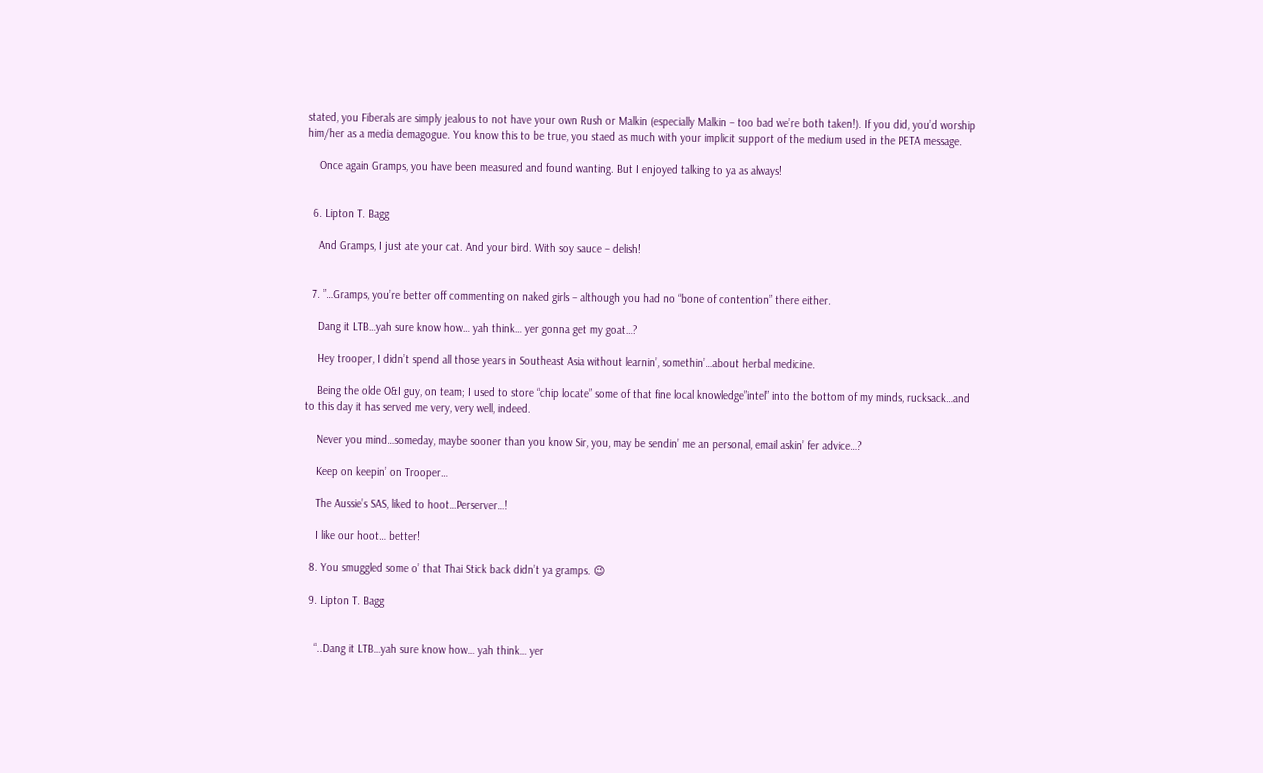stated, you Fiberals are simply jealous to not have your own Rush or Malkin (especially Malkin – too bad we’re both taken!). If you did, you’d worship him/her as a media demagogue. You know this to be true, you staed as much with your implicit support of the medium used in the PETA message.

    Once again Gramps, you have been measured and found wanting. But I enjoyed talking to ya as always!


  6. Lipton T. Bagg

    And Gramps, I just ate your cat. And your bird. With soy sauce – delish!


  7. ”…Gramps, you’re better off commenting on naked girls – although you had no “bone of contention” there either.

    Dang it LTB…yah sure know how… yah think… yer gonna get my goat…?

    Hey trooper, I didn’t spend all those years in Southeast Asia without learnin’, somethin’…about herbal medicine.

    Being the olde O&I guy, on team; I used to store “chip locate” some of that fine local knowledge”intel” into the bottom of my minds, rucksack…and to this day it has served me very, very well, indeed.

    Never you mind…someday, maybe sooner than you know Sir, you, may be sendin’ me an personal, email askin’ fer advice…?

    Keep on keepin’ on Trooper…

    The Aussie’s SAS, liked to hoot…Perserver…!

    I like our hoot… better!

  8. You smuggled some o’ that Thai Stick back didn’t ya gramps. 😉

  9. Lipton T. Bagg


    “..Dang it LTB…yah sure know how… yah think… yer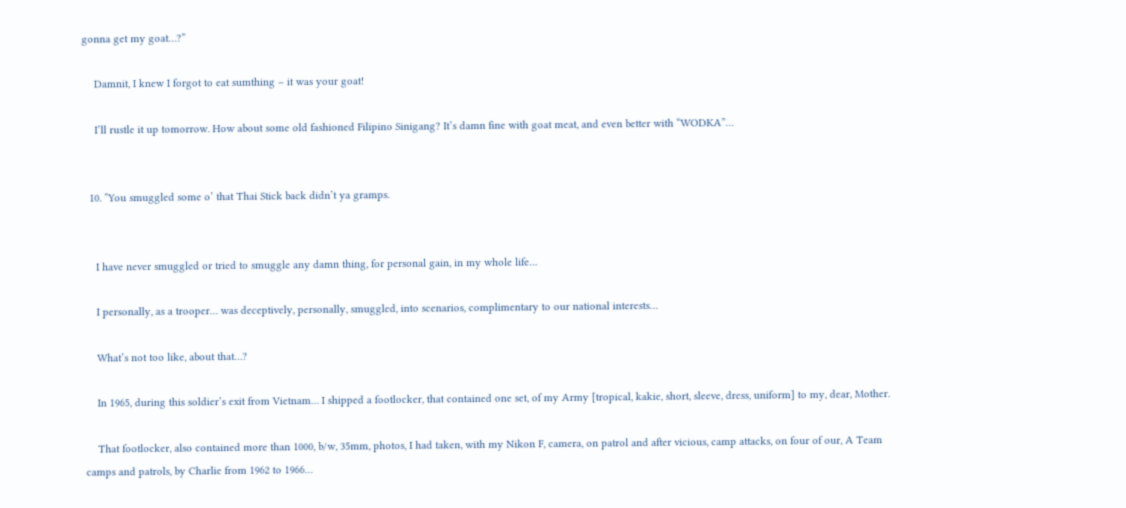gonna get my goat…?”

    Damnit, I knew I forgot to eat sumthing – it was your goat!

    I’ll rustle it up tomorrow. How about some old fashioned Filipino Sinigang? It’s damn fine with goat meat, and even better with “WODKA”…


  10. ”You smuggled some o’ that Thai Stick back didn’t ya gramps.


    I have never smuggled or tried to smuggle any damn thing, for personal gain, in my whole life…

    I personally, as a trooper… was deceptively, personally, smuggled, into scenarios, complimentary to our national interests…

    What’s not too like, about that…?

    In 1965, during this soldier’s exit from Vietnam… I shipped a footlocker, that contained one set, of my Army [tropical, kakie, short, sleeve, dress, uniform] to my, dear, Mother.

    That footlocker, also contained more than 1000, b/w, 35mm, photos, I had taken, with my Nikon F, camera, on patrol and after vicious, camp attacks, on four of our, A Team camps and patrols, by Charlie from 1962 to 1966…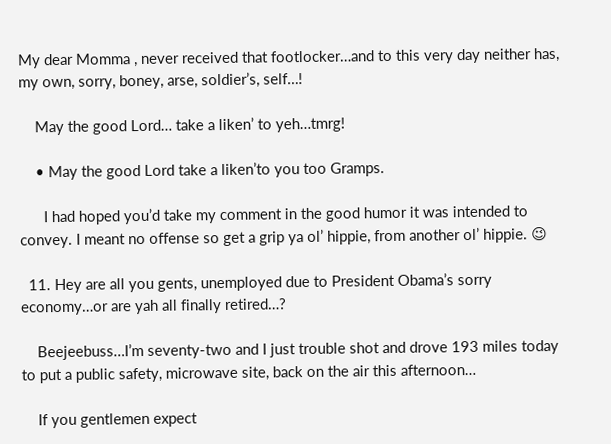My dear Momma , never received that footlocker…and to this very day neither has, my own, sorry, boney, arse, soldier’s, self…!

    May the good Lord… take a liken’ to yeh…tmrg!

    • May the good Lord take a liken’to you too Gramps.

      I had hoped you’d take my comment in the good humor it was intended to convey. I meant no offense so get a grip ya ol’ hippie, from another ol’ hippie. 😉

  11. Hey are all you gents, unemployed due to President Obama’s sorry economy…or are yah all finally retired…?

    Beejeebuss…I’m seventy-two and I just trouble shot and drove 193 miles today to put a public safety, microwave site, back on the air this afternoon…

    If you gentlemen expect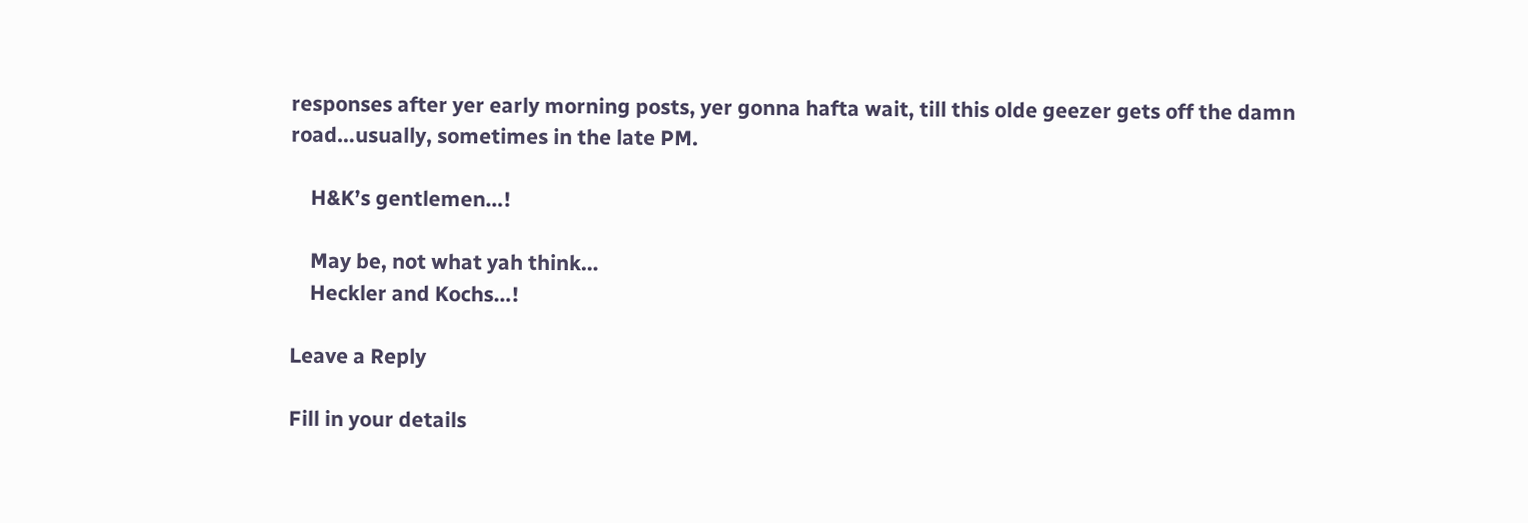responses after yer early morning posts, yer gonna hafta wait, till this olde geezer gets off the damn road…usually, sometimes in the late PM.

    H&K’s gentlemen…!

    May be, not what yah think…
    Heckler and Kochs…!

Leave a Reply

Fill in your details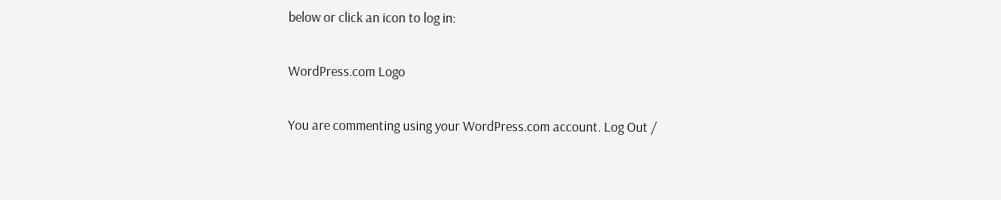below or click an icon to log in:

WordPress.com Logo

You are commenting using your WordPress.com account. Log Out /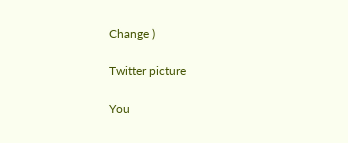Change )

Twitter picture

You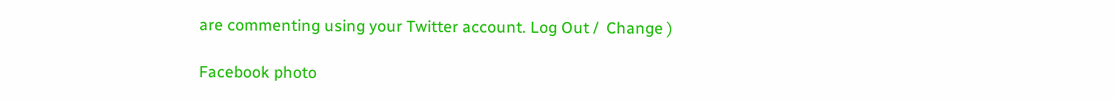are commenting using your Twitter account. Log Out /  Change )

Facebook photo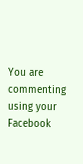You are commenting using your Facebook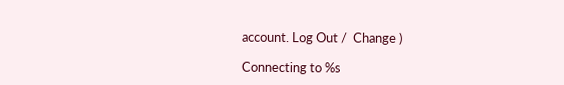account. Log Out /  Change )

Connecting to %s